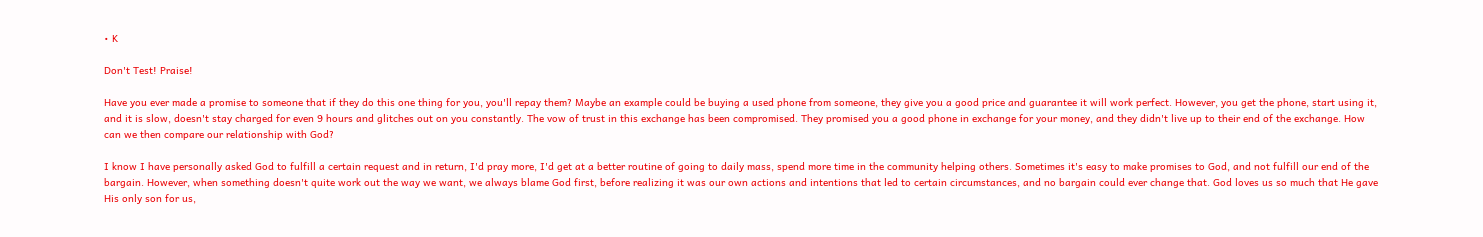• K

Don't Test! Praise!

Have you ever made a promise to someone that if they do this one thing for you, you'll repay them? Maybe an example could be buying a used phone from someone, they give you a good price and guarantee it will work perfect. However, you get the phone, start using it, and it is slow, doesn't stay charged for even 9 hours and glitches out on you constantly. The vow of trust in this exchange has been compromised. They promised you a good phone in exchange for your money, and they didn't live up to their end of the exchange. How can we then compare our relationship with God?

I know I have personally asked God to fulfill a certain request and in return, I'd pray more, I'd get at a better routine of going to daily mass, spend more time in the community helping others. Sometimes it's easy to make promises to God, and not fulfill our end of the bargain. However, when something doesn't quite work out the way we want, we always blame God first, before realizing it was our own actions and intentions that led to certain circumstances, and no bargain could ever change that. God loves us so much that He gave His only son for us,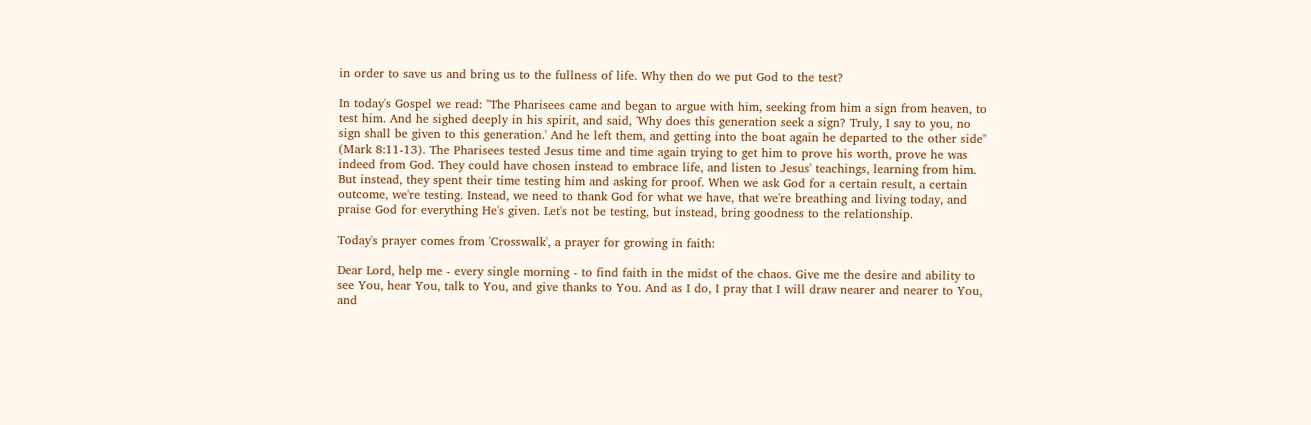in order to save us and bring us to the fullness of life. Why then do we put God to the test?

In today's Gospel we read: "The Pharisees came and began to argue with him, seeking from him a sign from heaven, to test him. And he sighed deeply in his spirit, and said, 'Why does this generation seek a sign? Truly, I say to you, no sign shall be given to this generation.' And he left them, and getting into the boat again he departed to the other side" (Mark 8:11-13). The Pharisees tested Jesus time and time again trying to get him to prove his worth, prove he was indeed from God. They could have chosen instead to embrace life, and listen to Jesus' teachings, learning from him. But instead, they spent their time testing him and asking for proof. When we ask God for a certain result, a certain outcome, we're testing. Instead, we need to thank God for what we have, that we're breathing and living today, and praise God for everything He's given. Let's not be testing, but instead, bring goodness to the relationship.

Today's prayer comes from 'Crosswalk', a prayer for growing in faith:

Dear Lord, help me - every single morning - to find faith in the midst of the chaos. Give me the desire and ability to see You, hear You, talk to You, and give thanks to You. And as I do, I pray that I will draw nearer and nearer to You, and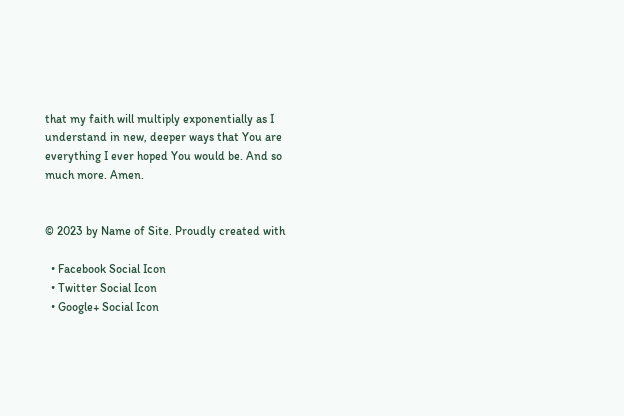that my faith will multiply exponentially as I understand in new, deeper ways that You are everything I ever hoped You would be. And so much more. Amen.


© 2023 by Name of Site. Proudly created with

  • Facebook Social Icon
  • Twitter Social Icon
  • Google+ Social Icon